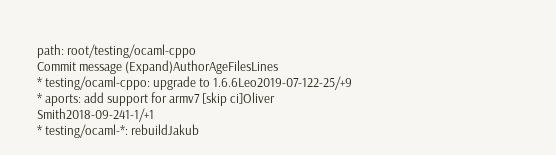path: root/testing/ocaml-cppo
Commit message (Expand)AuthorAgeFilesLines
* testing/ocaml-cppo: upgrade to 1.6.6Leo2019-07-122-25/+9
* aports: add support for armv7 [skip ci]Oliver Smith2018-09-241-1/+1
* testing/ocaml-*: rebuildJakub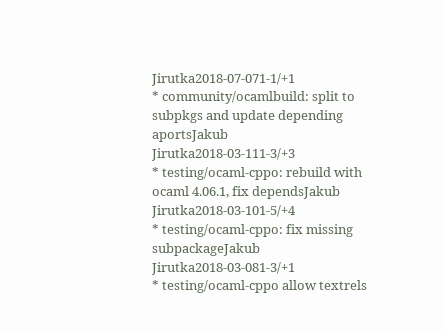Jirutka2018-07-071-1/+1
* community/ocamlbuild: split to subpkgs and update depending aportsJakub Jirutka2018-03-111-3/+3
* testing/ocaml-cppo: rebuild with ocaml 4.06.1, fix dependsJakub Jirutka2018-03-101-5/+4
* testing/ocaml-cppo: fix missing subpackageJakub Jirutka2018-03-081-3/+1
* testing/ocaml-cppo allow textrels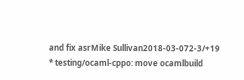and fix asrMike Sullivan2018-03-072-3/+19
* testing/ocaml-cppo: move ocamlbuild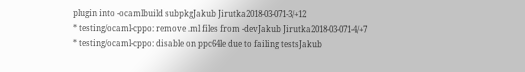plugin into -ocamlbuild subpkgJakub Jirutka2018-03-071-3/+12
* testing/ocaml-cppo: remove .ml files from -devJakub Jirutka2018-03-071-4/+7
* testing/ocaml-cppo: disable on ppc64le due to failing testsJakub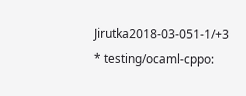Jirutka2018-03-051-1/+3
* testing/ocaml-cppo: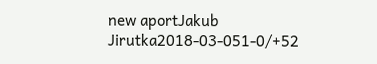new aportJakub Jirutka2018-03-051-0/+52